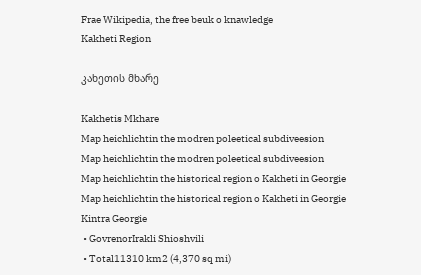Frae Wikipedia, the free beuk o knawledge
Kakheti Region

კახეთის მხარე

Kakhetis Mkhare
Map heichlichtin the modren poleetical subdiveesion
Map heichlichtin the modren poleetical subdiveesion
Map heichlichtin the historical region o Kakheti in Georgie
Map heichlichtin the historical region o Kakheti in Georgie
Kintra Georgie
 • GovrenorIrakli Shioshvili
 • Total11310 km2 (4,370 sq mi)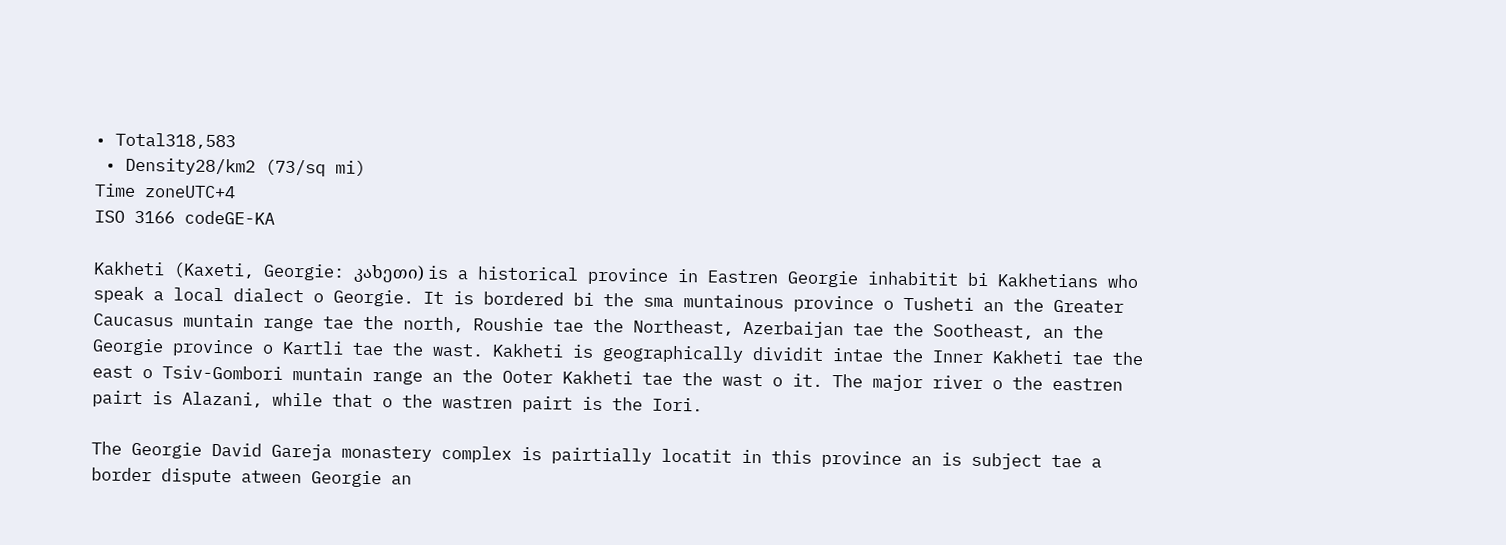• Total318,583
 • Density28/km2 (73/sq mi)
Time zoneUTC+4
ISO 3166 codeGE-KA

Kakheti (Kaxeti, Georgie: კახეთი) is a historical province in Eastren Georgie inhabitit bi Kakhetians who speak a local dialect o Georgie. It is bordered bi the sma muntainous province o Tusheti an the Greater Caucasus muntain range tae the north, Roushie tae the Northeast, Azerbaijan tae the Sootheast, an the Georgie province o Kartli tae the wast. Kakheti is geographically dividit intae the Inner Kakheti tae the east o Tsiv-Gombori muntain range an the Ooter Kakheti tae the wast o it. The major river o the eastren pairt is Alazani, while that o the wastren pairt is the Iori.

The Georgie David Gareja monastery complex is pairtially locatit in this province an is subject tae a border dispute atween Georgie an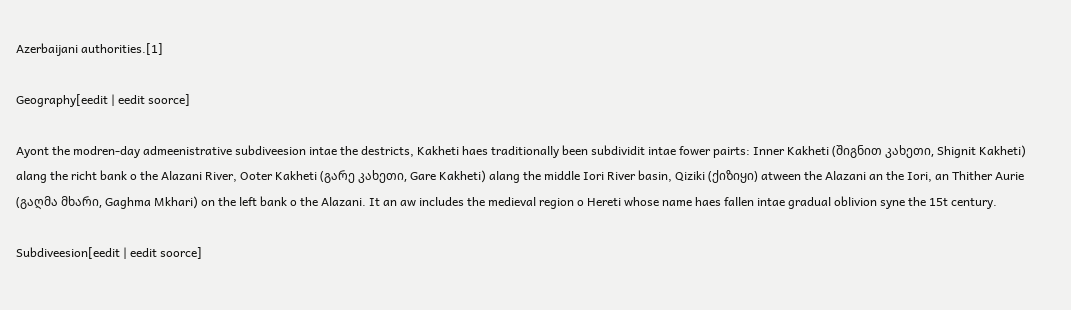Azerbaijani authorities.[1]

Geography[eedit | eedit soorce]

Ayont the modren-day admeenistrative subdiveesion intae the destricts, Kakheti haes traditionally been subdividit intae fower pairts: Inner Kakheti (შიგნით კახეთი, Shignit Kakheti) alang the richt bank o the Alazani River, Ooter Kakheti (გარე კახეთი, Gare Kakheti) alang the middle Iori River basin, Qiziki (ქიზიყი) atween the Alazani an the Iori, an Thither Aurie (გაღმა მხარი, Gaghma Mkhari) on the left bank o the Alazani. It an aw includes the medieval region o Hereti whose name haes fallen intae gradual oblivion syne the 15t century.

Subdiveesion[eedit | eedit soorce]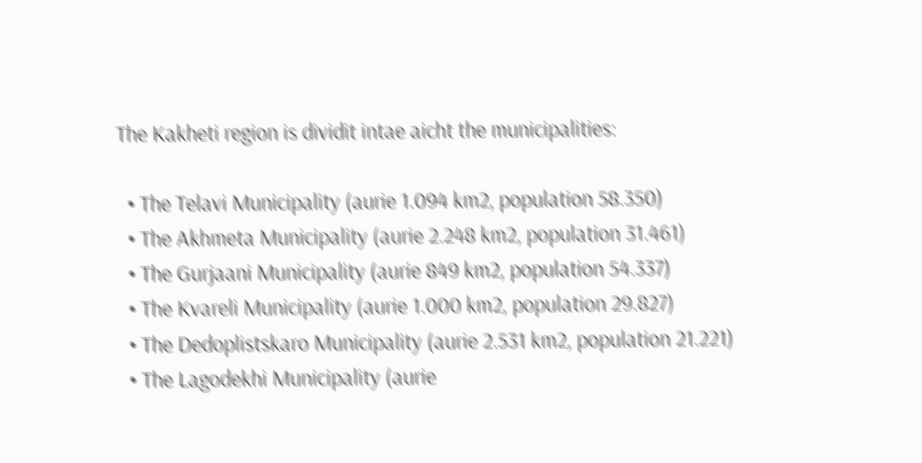The Kakheti region is dividit intae aicht the municipalities:

  • The Telavi Municipality (aurie 1.094 km2, population 58.350)
  • The Akhmeta Municipality (aurie 2.248 km2, population 31.461)
  • The Gurjaani Municipality (aurie 849 km2, population 54.337)
  • The Kvareli Municipality (aurie 1.000 km2, population 29.827)
  • The Dedoplistskaro Municipality (aurie 2.531 km2, population 21.221)
  • The Lagodekhi Municipality (aurie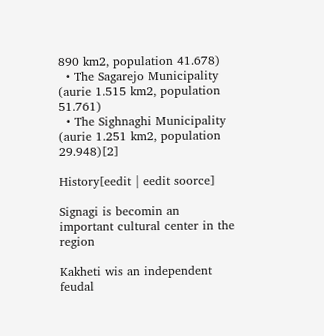890 km2, population 41.678)
  • The Sagarejo Municipality (aurie 1.515 km2, population 51.761)
  • The Sighnaghi Municipality (aurie 1.251 km2, population 29.948)[2]

History[eedit | eedit soorce]

Signagi is becomin an important cultural center in the region

Kakheti wis an independent feudal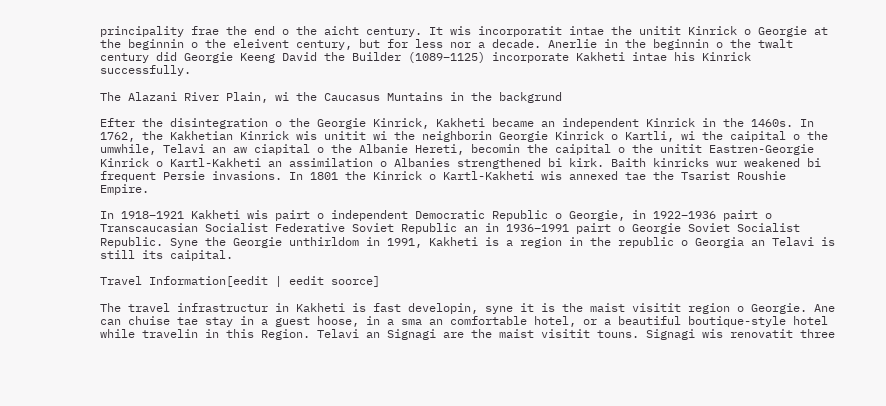principality frae the end o the aicht century. It wis incorporatit intae the unitit Kinrick o Georgie at the beginnin o the eleivent century, but for less nor a decade. Anerlie in the beginnin o the twalt century did Georgie Keeng David the Builder (1089–1125) incorporate Kakheti intae his Kinrick successfully.

The Alazani River Plain, wi the Caucasus Muntains in the backgrund

Efter the disintegration o the Georgie Kinrick, Kakheti became an independent Kinrick in the 1460s. In 1762, the Kakhetian Kinrick wis unitit wi the neighborin Georgie Kinrick o Kartli, wi the caipital o the umwhile, Telavi an aw ciapital o the Albanie Hereti, becomin the caipital o the unitit Eastren-Georgie Kinrick o Kartl-Kakheti an assimilation o Albanies strengthened bi kirk. Baith kinricks wur weakened bi frequent Persie invasions. In 1801 the Kinrick o Kartl-Kakheti wis annexed tae the Tsarist Roushie Empire.

In 1918–1921 Kakheti wis pairt o independent Democratic Republic o Georgie, in 1922–1936 pairt o Transcaucasian Socialist Federative Soviet Republic an in 1936–1991 pairt o Georgie Soviet Socialist Republic. Syne the Georgie unthirldom in 1991, Kakheti is a region in the republic o Georgia an Telavi is still its caipital.

Travel Information[eedit | eedit soorce]

The travel infrastructur in Kakheti is fast developin, syne it is the maist visitit region o Georgie. Ane can chuise tae stay in a guest hoose, in a sma an comfortable hotel, or a beautiful boutique-style hotel while travelin in this Region. Telavi an Signagi are the maist visitit touns. Signagi wis renovatit three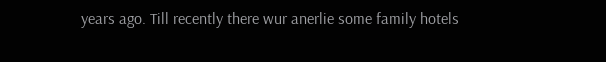years ago. Till recently there wur anerlie some family hotels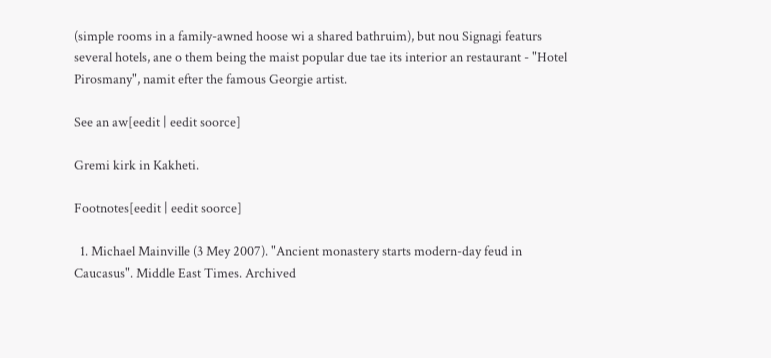(simple rooms in a family-awned hoose wi a shared bathruim), but nou Signagi featurs several hotels, ane o them being the maist popular due tae its interior an restaurant - "Hotel Pirosmany", namit efter the famous Georgie artist.

See an aw[eedit | eedit soorce]

Gremi kirk in Kakheti.

Footnotes[eedit | eedit soorce]

  1. Michael Mainville (3 Mey 2007). "Ancient monastery starts modern-day feud in Caucasus". Middle East Times. Archived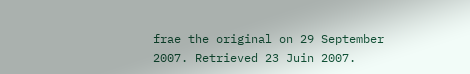frae the original on 29 September 2007. Retrieved 23 Juin 2007.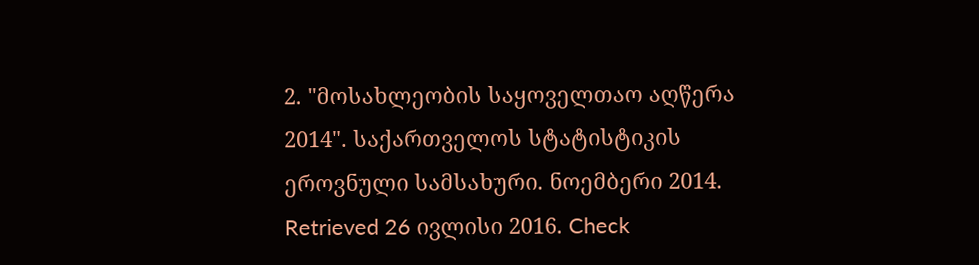2. "მოსახლეობის საყოველთაო აღწერა 2014". საქართველოს სტატისტიკის ეროვნული სამსახური. ნოემბერი 2014. Retrieved 26 ივლისი 2016. Check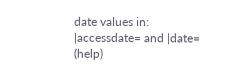date values in: |accessdate= and |date= (help)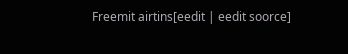Freemit airtins[eedit | eedit soorce]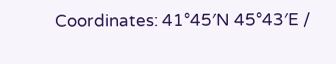Coordinates: 41°45′N 45°43′E /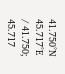41.750°N 45.717°E / 41.750; 45.717